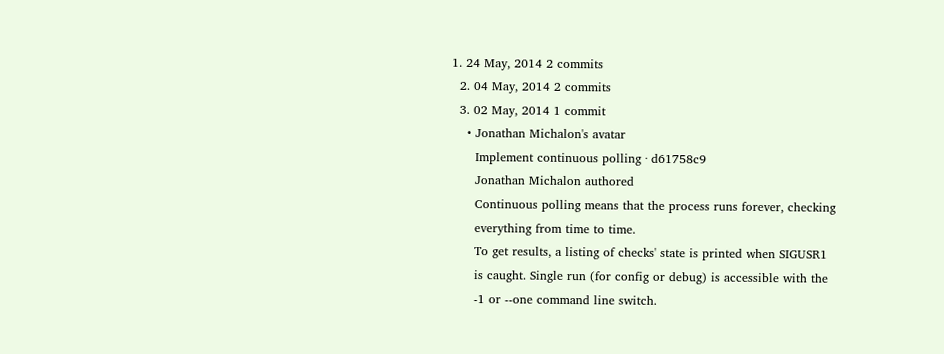1. 24 May, 2014 2 commits
  2. 04 May, 2014 2 commits
  3. 02 May, 2014 1 commit
    • Jonathan Michalon's avatar
      Implement continuous polling · d61758c9
      Jonathan Michalon authored
      Continuous polling means that the process runs forever, checking
      everything from time to time.
      To get results, a listing of checks' state is printed when SIGUSR1
      is caught. Single run (for config or debug) is accessible with the
      -1 or --one command line switch.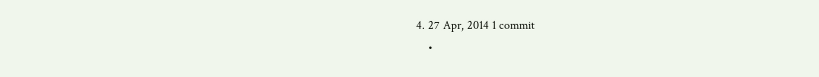4. 27 Apr, 2014 1 commit
    •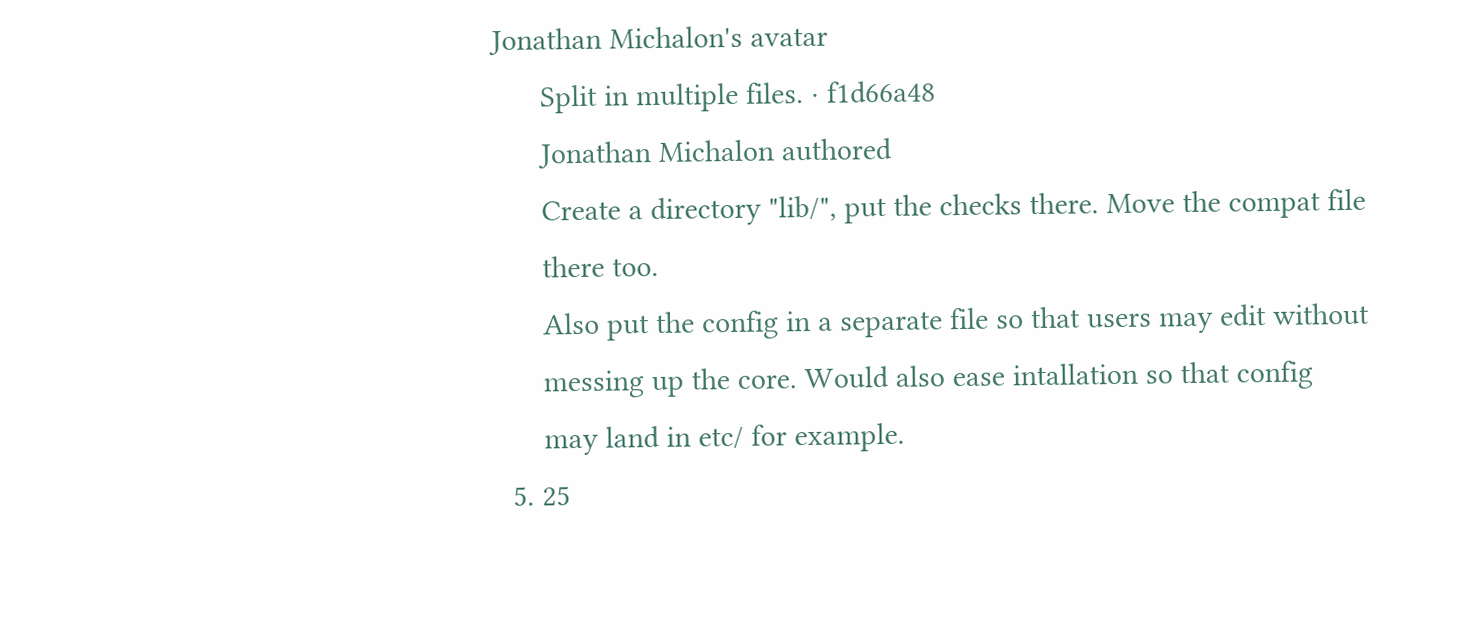Jonathan Michalon's avatar
      Split in multiple files. · f1d66a48
      Jonathan Michalon authored
      Create a directory "lib/", put the checks there. Move the compat file
      there too.
      Also put the config in a separate file so that users may edit without
      messing up the core. Would also ease intallation so that config
      may land in etc/ for example.
  5. 25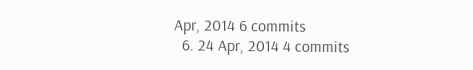Apr, 2014 6 commits
  6. 24 Apr, 2014 4 commits